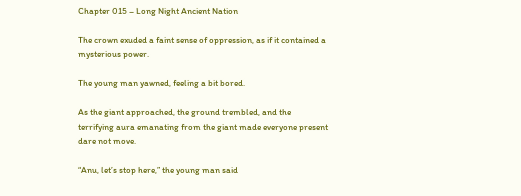Chapter 015 – Long Night Ancient Nation

The crown exuded a faint sense of oppression, as if it contained a mysterious power.

The young man yawned, feeling a bit bored.

As the giant approached, the ground trembled, and the terrifying aura emanating from the giant made everyone present dare not move.

“Anu, let’s stop here,” the young man said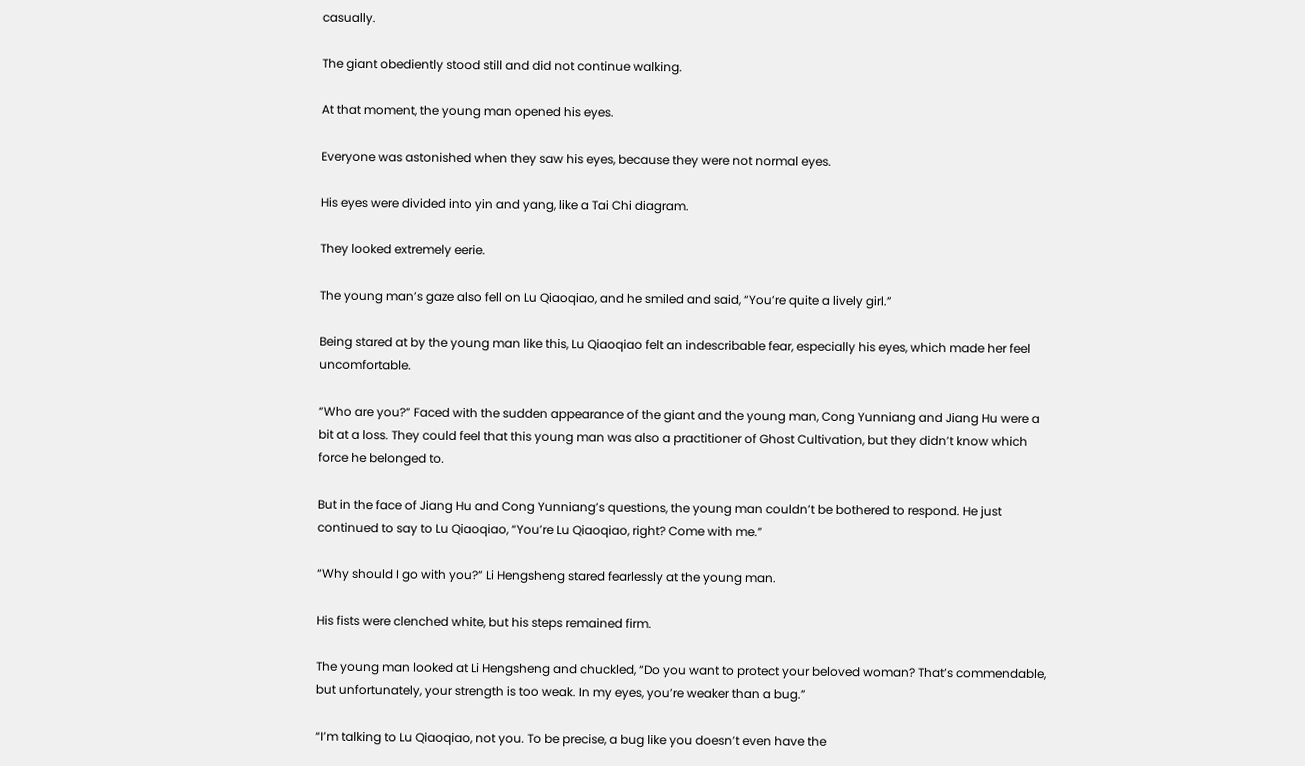casually.

The giant obediently stood still and did not continue walking.

At that moment, the young man opened his eyes.

Everyone was astonished when they saw his eyes, because they were not normal eyes.

His eyes were divided into yin and yang, like a Tai Chi diagram.

They looked extremely eerie.

The young man’s gaze also fell on Lu Qiaoqiao, and he smiled and said, “You’re quite a lively girl.”

Being stared at by the young man like this, Lu Qiaoqiao felt an indescribable fear, especially his eyes, which made her feel uncomfortable.

“Who are you?” Faced with the sudden appearance of the giant and the young man, Cong Yunniang and Jiang Hu were a bit at a loss. They could feel that this young man was also a practitioner of Ghost Cultivation, but they didn’t know which force he belonged to.

But in the face of Jiang Hu and Cong Yunniang’s questions, the young man couldn’t be bothered to respond. He just continued to say to Lu Qiaoqiao, “You’re Lu Qiaoqiao, right? Come with me.”

“Why should I go with you?” Li Hengsheng stared fearlessly at the young man.

His fists were clenched white, but his steps remained firm.

The young man looked at Li Hengsheng and chuckled, “Do you want to protect your beloved woman? That’s commendable, but unfortunately, your strength is too weak. In my eyes, you’re weaker than a bug.”

“I’m talking to Lu Qiaoqiao, not you. To be precise, a bug like you doesn’t even have the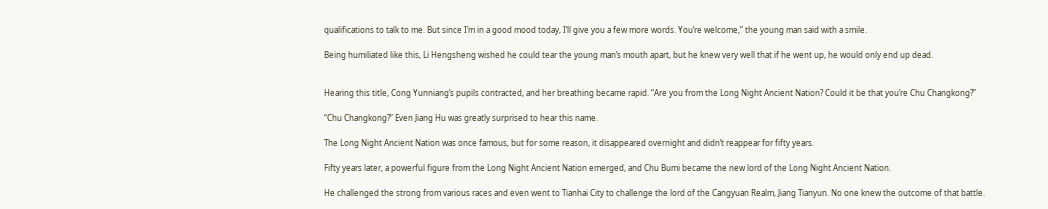qualifications to talk to me. But since I’m in a good mood today, I’ll give you a few more words. You’re welcome,” the young man said with a smile.

Being humiliated like this, Li Hengsheng wished he could tear the young man’s mouth apart, but he knew very well that if he went up, he would only end up dead.


Hearing this title, Cong Yunniang’s pupils contracted, and her breathing became rapid. “Are you from the Long Night Ancient Nation? Could it be that you’re Chu Changkong?”

“Chu Changkong?” Even Jiang Hu was greatly surprised to hear this name.

The Long Night Ancient Nation was once famous, but for some reason, it disappeared overnight and didn’t reappear for fifty years.

Fifty years later, a powerful figure from the Long Night Ancient Nation emerged, and Chu Bumi became the new lord of the Long Night Ancient Nation.

He challenged the strong from various races and even went to Tianhai City to challenge the lord of the Cangyuan Realm, Jiang Tianyun. No one knew the outcome of that battle.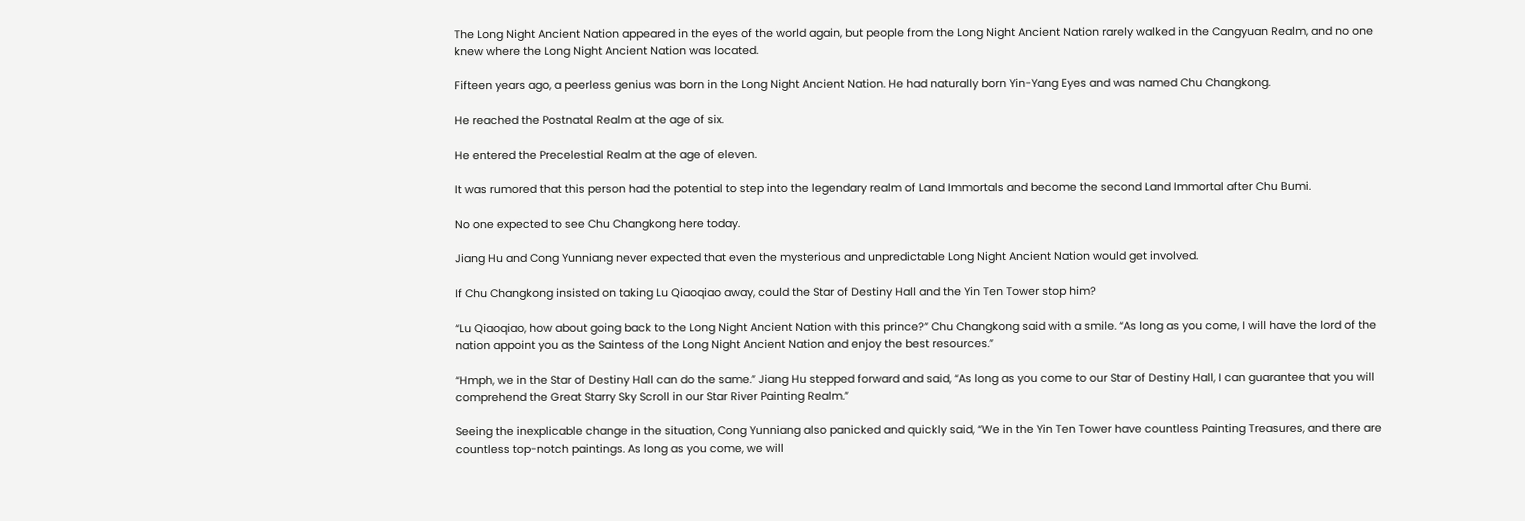The Long Night Ancient Nation appeared in the eyes of the world again, but people from the Long Night Ancient Nation rarely walked in the Cangyuan Realm, and no one knew where the Long Night Ancient Nation was located.

Fifteen years ago, a peerless genius was born in the Long Night Ancient Nation. He had naturally born Yin-Yang Eyes and was named Chu Changkong.

He reached the Postnatal Realm at the age of six.

He entered the Precelestial Realm at the age of eleven.

It was rumored that this person had the potential to step into the legendary realm of Land Immortals and become the second Land Immortal after Chu Bumi.

No one expected to see Chu Changkong here today.

Jiang Hu and Cong Yunniang never expected that even the mysterious and unpredictable Long Night Ancient Nation would get involved.

If Chu Changkong insisted on taking Lu Qiaoqiao away, could the Star of Destiny Hall and the Yin Ten Tower stop him?

“Lu Qiaoqiao, how about going back to the Long Night Ancient Nation with this prince?” Chu Changkong said with a smile. “As long as you come, I will have the lord of the nation appoint you as the Saintess of the Long Night Ancient Nation and enjoy the best resources.”

“Hmph, we in the Star of Destiny Hall can do the same.” Jiang Hu stepped forward and said, “As long as you come to our Star of Destiny Hall, I can guarantee that you will comprehend the Great Starry Sky Scroll in our Star River Painting Realm.”

Seeing the inexplicable change in the situation, Cong Yunniang also panicked and quickly said, “We in the Yin Ten Tower have countless Painting Treasures, and there are countless top-notch paintings. As long as you come, we will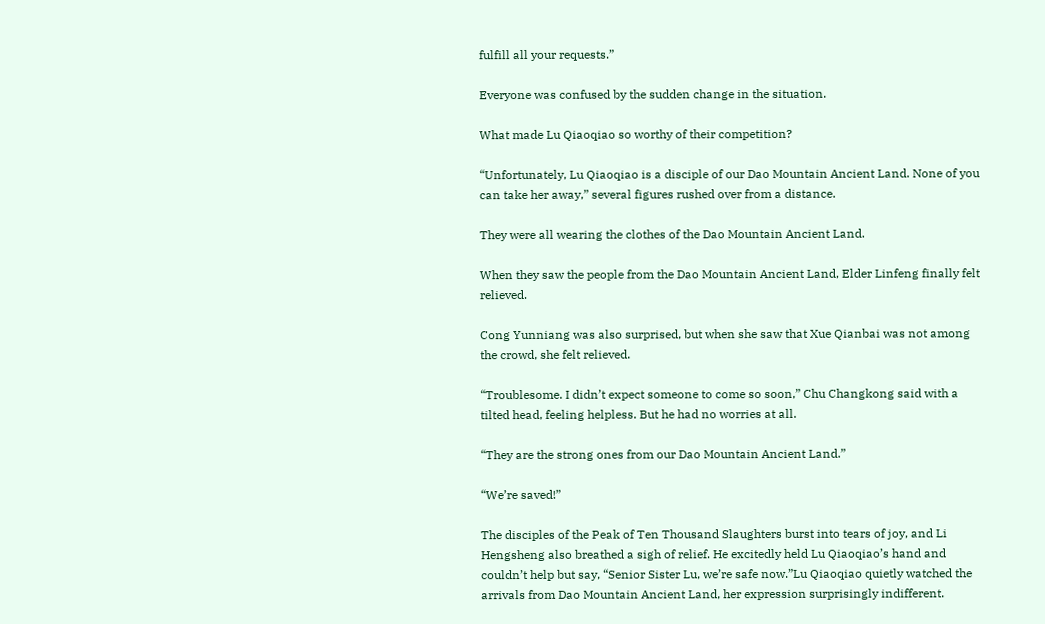fulfill all your requests.”

Everyone was confused by the sudden change in the situation.

What made Lu Qiaoqiao so worthy of their competition?

“Unfortunately, Lu Qiaoqiao is a disciple of our Dao Mountain Ancient Land. None of you can take her away,” several figures rushed over from a distance.

They were all wearing the clothes of the Dao Mountain Ancient Land.

When they saw the people from the Dao Mountain Ancient Land, Elder Linfeng finally felt relieved.

Cong Yunniang was also surprised, but when she saw that Xue Qianbai was not among the crowd, she felt relieved.

“Troublesome. I didn’t expect someone to come so soon,” Chu Changkong said with a tilted head, feeling helpless. But he had no worries at all.

“They are the strong ones from our Dao Mountain Ancient Land.”

“We’re saved!”

The disciples of the Peak of Ten Thousand Slaughters burst into tears of joy, and Li Hengsheng also breathed a sigh of relief. He excitedly held Lu Qiaoqiao’s hand and couldn’t help but say, “Senior Sister Lu, we’re safe now.”Lu Qiaoqiao quietly watched the arrivals from Dao Mountain Ancient Land, her expression surprisingly indifferent.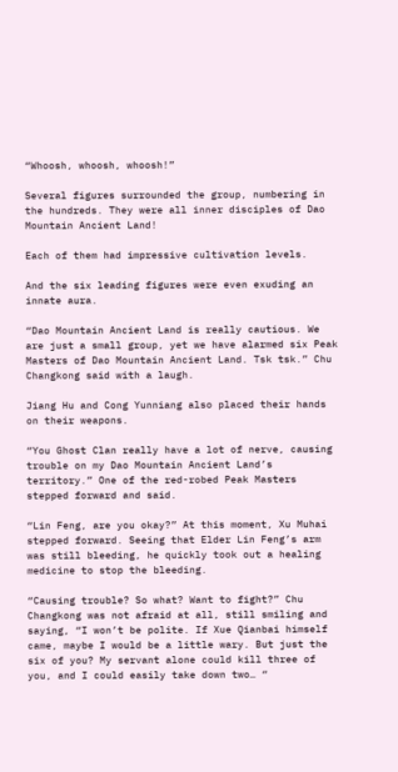“Whoosh, whoosh, whoosh!”

Several figures surrounded the group, numbering in the hundreds. They were all inner disciples of Dao Mountain Ancient Land!

Each of them had impressive cultivation levels.

And the six leading figures were even exuding an innate aura.

“Dao Mountain Ancient Land is really cautious. We are just a small group, yet we have alarmed six Peak Masters of Dao Mountain Ancient Land. Tsk tsk.” Chu Changkong said with a laugh.

Jiang Hu and Cong Yunniang also placed their hands on their weapons.

“You Ghost Clan really have a lot of nerve, causing trouble on my Dao Mountain Ancient Land’s territory.” One of the red-robed Peak Masters stepped forward and said.

“Lin Feng, are you okay?” At this moment, Xu Muhai stepped forward. Seeing that Elder Lin Feng’s arm was still bleeding, he quickly took out a healing medicine to stop the bleeding.

“Causing trouble? So what? Want to fight?” Chu Changkong was not afraid at all, still smiling and saying, “I won’t be polite. If Xue Qianbai himself came, maybe I would be a little wary. But just the six of you? My servant alone could kill three of you, and I could easily take down two… “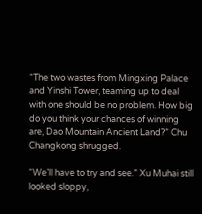“The two wastes from Mingxing Palace and Yinshi Tower, teaming up to deal with one should be no problem. How big do you think your chances of winning are, Dao Mountain Ancient Land?” Chu Changkong shrugged.

“We’ll have to try and see.” Xu Muhai still looked sloppy,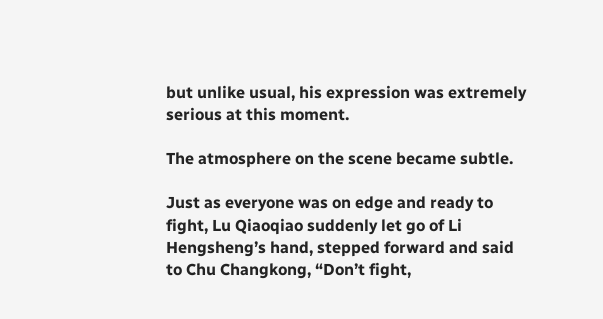but unlike usual, his expression was extremely serious at this moment.

The atmosphere on the scene became subtle.

Just as everyone was on edge and ready to fight, Lu Qiaoqiao suddenly let go of Li Hengsheng’s hand, stepped forward and said to Chu Changkong, “Don’t fight,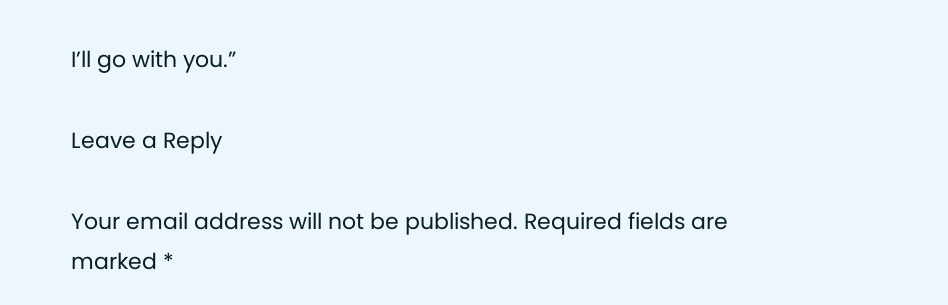I’ll go with you.”

Leave a Reply

Your email address will not be published. Required fields are marked *